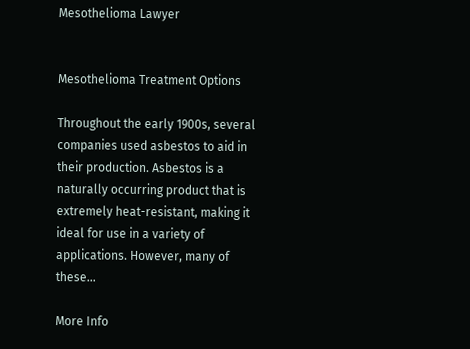Mesothelioma Lawyer


Mesothelioma Treatment Options

Throughout the early 1900s, several companies used asbestos to aid in their production. Asbestos is a naturally occurring product that is extremely heat-resistant, making it ideal for use in a variety of applications. However, many of these...

More Info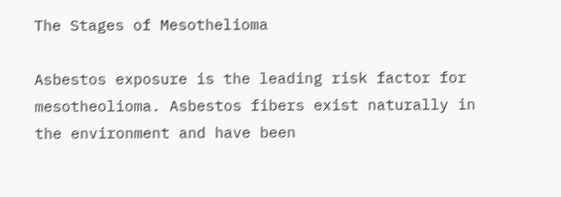The Stages of Mesothelioma

Asbestos exposure is the leading risk factor for mesotheolioma. Asbestos fibers exist naturally in the environment and have been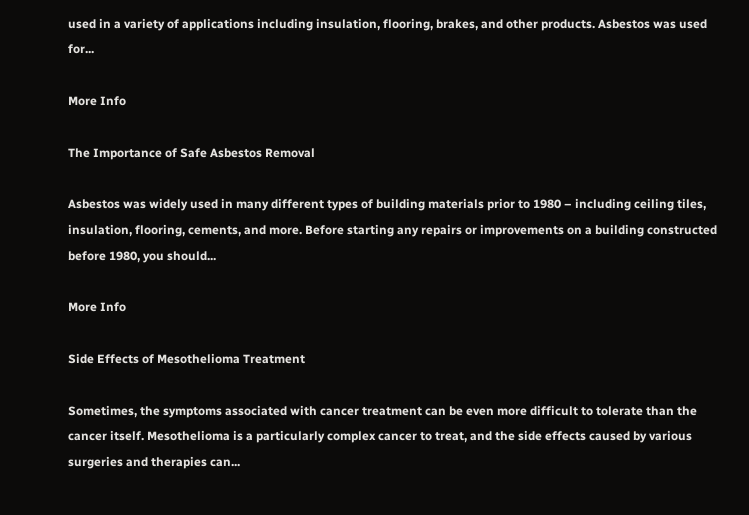used in a variety of applications including insulation, flooring, brakes, and other products. Asbestos was used for...

More Info

The Importance of Safe Asbestos Removal

Asbestos was widely used in many different types of building materials prior to 1980 – including ceiling tiles, insulation, flooring, cements, and more. Before starting any repairs or improvements on a building constructed before 1980, you should...

More Info

Side Effects of Mesothelioma Treatment

Sometimes, the symptoms associated with cancer treatment can be even more difficult to tolerate than the cancer itself. Mesothelioma is a particularly complex cancer to treat, and the side effects caused by various surgeries and therapies can...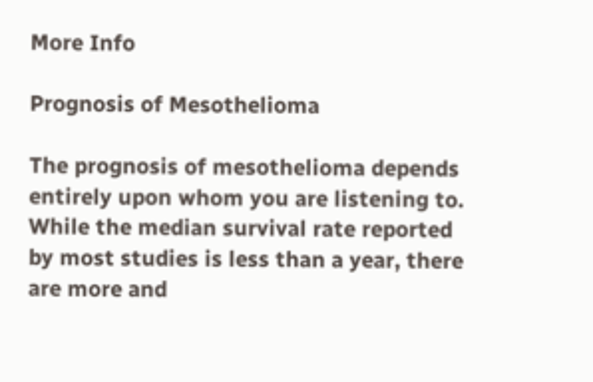More Info

Prognosis of Mesothelioma

The prognosis of mesothelioma depends entirely upon whom you are listening to. While the median survival rate reported by most studies is less than a year, there are more and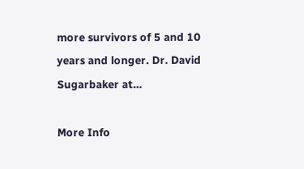more survivors of 5 and 10 years and longer. Dr. David Sugarbaker at...

More Info